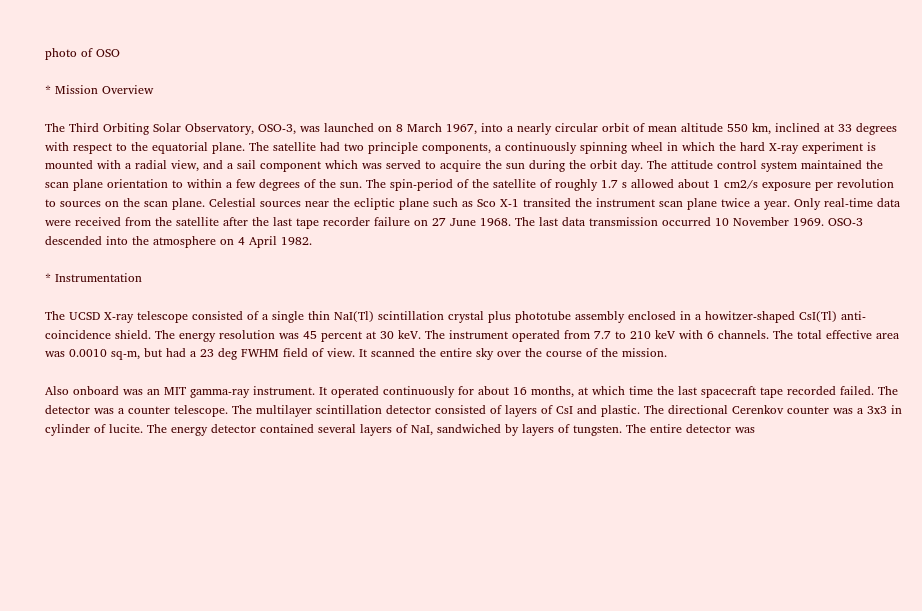photo of OSO

* Mission Overview

The Third Orbiting Solar Observatory, OSO-3, was launched on 8 March 1967, into a nearly circular orbit of mean altitude 550 km, inclined at 33 degrees with respect to the equatorial plane. The satellite had two principle components, a continuously spinning wheel in which the hard X-ray experiment is mounted with a radial view, and a sail component which was served to acquire the sun during the orbit day. The attitude control system maintained the scan plane orientation to within a few degrees of the sun. The spin-period of the satellite of roughly 1.7 s allowed about 1 cm2/s exposure per revolution to sources on the scan plane. Celestial sources near the ecliptic plane such as Sco X-1 transited the instrument scan plane twice a year. Only real-time data were received from the satellite after the last tape recorder failure on 27 June 1968. The last data transmission occurred 10 November 1969. OSO-3 descended into the atmosphere on 4 April 1982.

* Instrumentation

The UCSD X-ray telescope consisted of a single thin NaI(Tl) scintillation crystal plus phototube assembly enclosed in a howitzer-shaped CsI(Tl) anti-coincidence shield. The energy resolution was 45 percent at 30 keV. The instrument operated from 7.7 to 210 keV with 6 channels. The total effective area was 0.0010 sq-m, but had a 23 deg FWHM field of view. It scanned the entire sky over the course of the mission.

Also onboard was an MIT gamma-ray instrument. It operated continuously for about 16 months, at which time the last spacecraft tape recorded failed. The detector was a counter telescope. The multilayer scintillation detector consisted of layers of CsI and plastic. The directional Cerenkov counter was a 3x3 in cylinder of lucite. The energy detector contained several layers of NaI, sandwiched by layers of tungsten. The entire detector was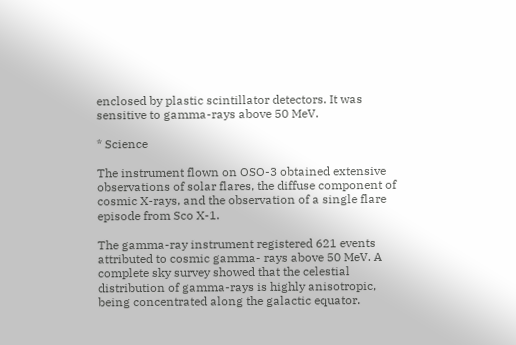enclosed by plastic scintillator detectors. It was sensitive to gamma-rays above 50 MeV.

* Science

The instrument flown on OSO-3 obtained extensive observations of solar flares, the diffuse component of cosmic X-rays, and the observation of a single flare episode from Sco X-1.

The gamma-ray instrument registered 621 events attributed to cosmic gamma- rays above 50 MeV. A complete sky survey showed that the celestial distribution of gamma-rays is highly anisotropic, being concentrated along the galactic equator.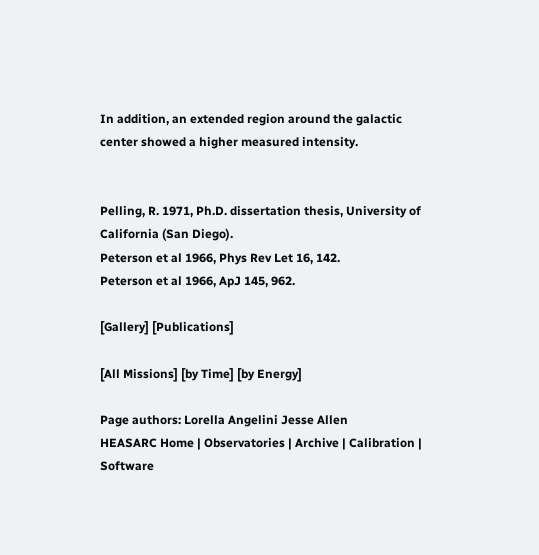In addition, an extended region around the galactic center showed a higher measured intensity.


Pelling, R. 1971, Ph.D. dissertation thesis, University of California (San Diego).
Peterson et al 1966, Phys Rev Let 16, 142.
Peterson et al 1966, ApJ 145, 962.

[Gallery] [Publications]

[All Missions] [by Time] [by Energy]

Page authors: Lorella Angelini Jesse Allen
HEASARC Home | Observatories | Archive | Calibration | Software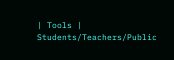| Tools | Students/Teachers/Public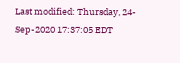Last modified: Thursday, 24-Sep-2020 17:37:05 EDT